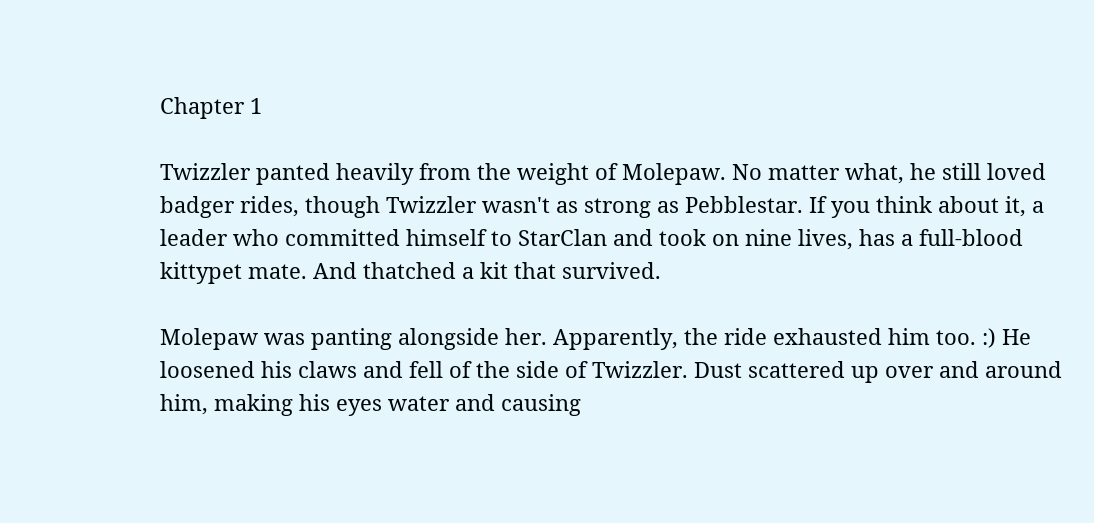Chapter 1

Twizzler panted heavily from the weight of Molepaw. No matter what, he still loved badger rides, though Twizzler wasn't as strong as Pebblestar. If you think about it, a leader who committed himself to StarClan and took on nine lives, has a full-blood kittypet mate. And thatched a kit that survived.

Molepaw was panting alongside her. Apparently, the ride exhausted him too. :) He loosened his claws and fell of the side of Twizzler. Dust scattered up over and around him, making his eyes water and causing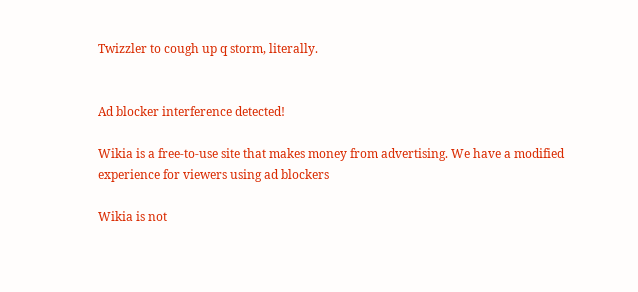Twizzler to cough up q storm, literally.


Ad blocker interference detected!

Wikia is a free-to-use site that makes money from advertising. We have a modified experience for viewers using ad blockers

Wikia is not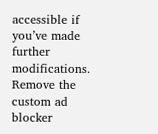accessible if you’ve made further modifications. Remove the custom ad blocker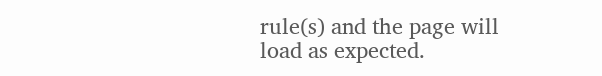rule(s) and the page will load as expected.